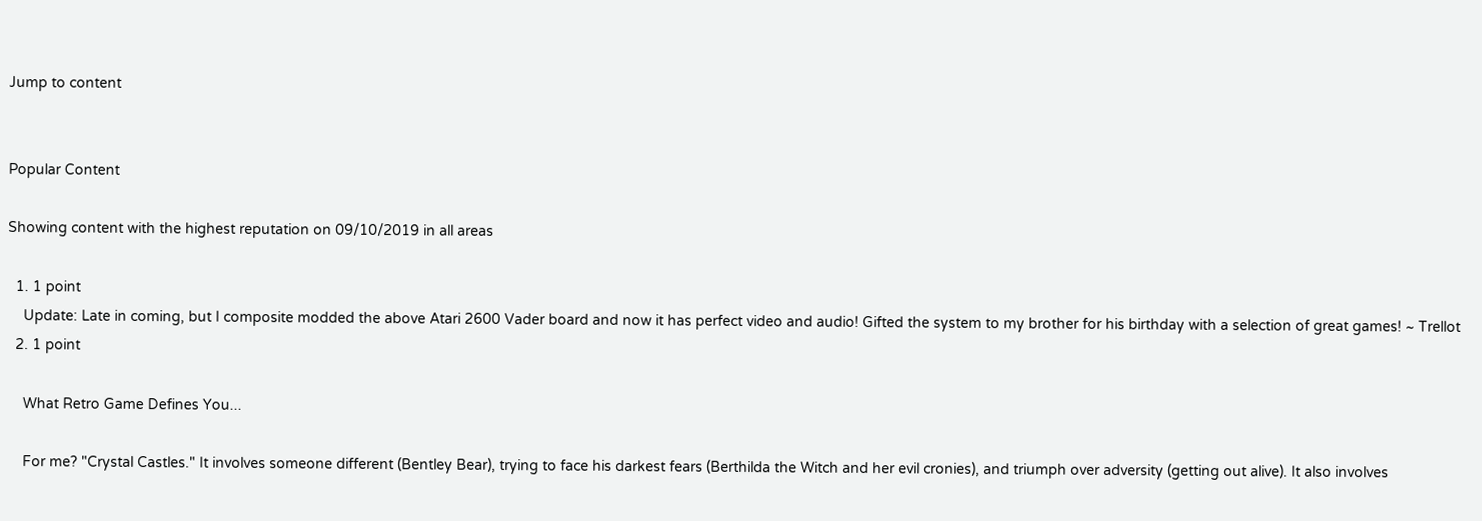Jump to content


Popular Content

Showing content with the highest reputation on 09/10/2019 in all areas

  1. 1 point
    Update: Late in coming, but I composite modded the above Atari 2600 Vader board and now it has perfect video and audio! Gifted the system to my brother for his birthday with a selection of great games! ~ Trellot
  2. 1 point

    What Retro Game Defines You...

    For me? "Crystal Castles." It involves someone different (Bentley Bear), trying to face his darkest fears (Berthilda the Witch and her evil cronies), and triumph over adversity (getting out alive). It also involves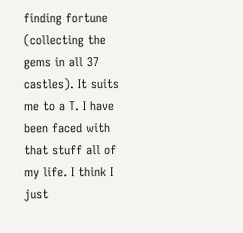finding fortune (collecting the gems in all 37 castles). It suits me to a T. I have been faced with that stuff all of my life. I think I just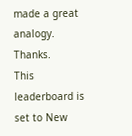made a great analogy. Thanks.
This leaderboard is set to New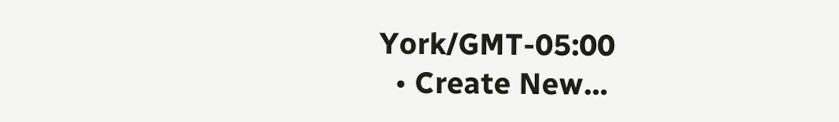York/GMT-05:00
  • Create New...